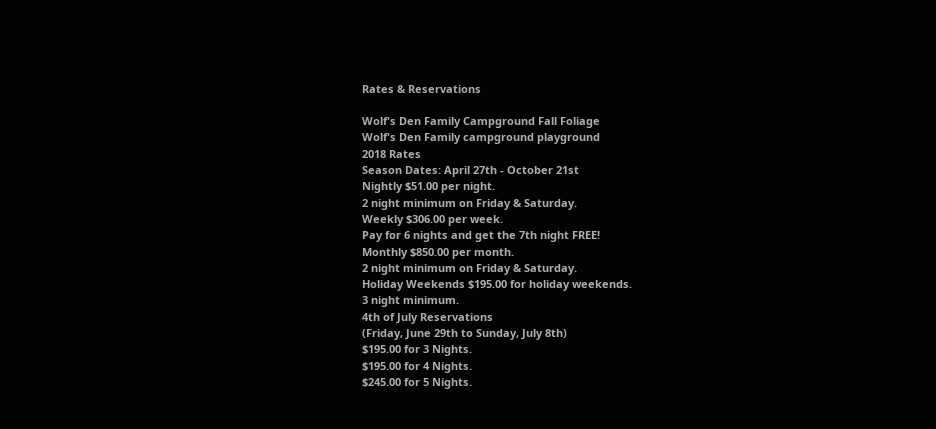Rates & Reservations

Wolf's Den Family Campground Fall Foliage
Wolf's Den Family campground playground
2018 Rates
Season Dates: April 27th - October 21st
Nightly $51.00 per night.
2 night minimum on Friday & Saturday.
Weekly $306.00 per week.
Pay for 6 nights and get the 7th night FREE!
Monthly $850.00 per month.
2 night minimum on Friday & Saturday.
Holiday Weekends $195.00 for holiday weekends.
3 night minimum.
4th of July Reservations
(Friday, June 29th to Sunday, July 8th)
$195.00 for 3 Nights.
$195.00 for 4 Nights.
$245.00 for 5 Nights.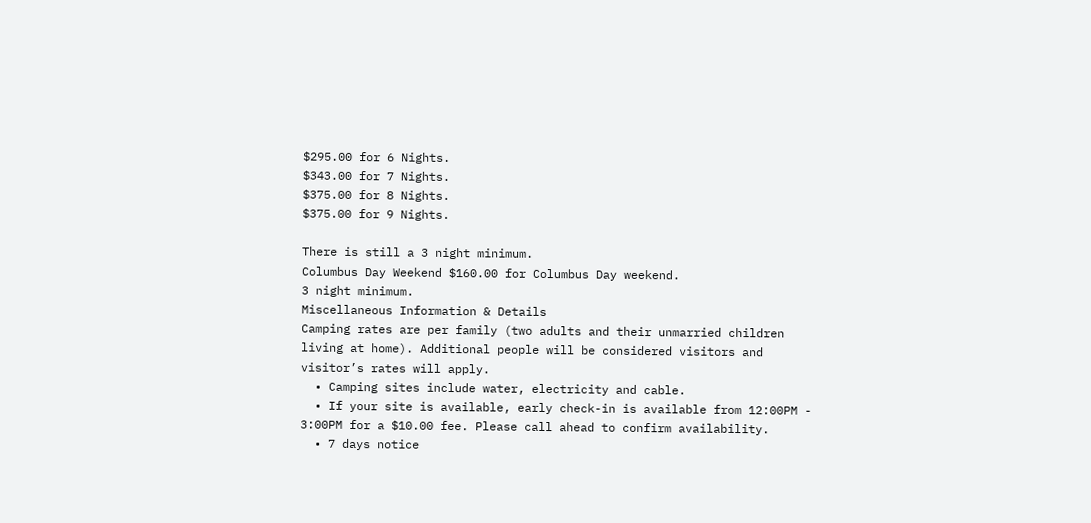$295.00 for 6 Nights.
$343.00 for 7 Nights.
$375.00 for 8 Nights.
$375.00 for 9 Nights.

There is still a 3 night minimum.
Columbus Day Weekend $160.00 for Columbus Day weekend.
3 night minimum.
Miscellaneous Information & Details
Camping rates are per family (two adults and their unmarried children living at home). Additional people will be considered visitors and visitor’s rates will apply.
  • Camping sites include water, electricity and cable.
  • If your site is available, early check-in is available from 12:00PM - 3:00PM for a $10.00 fee. Please call ahead to confirm availability.
  • 7 days notice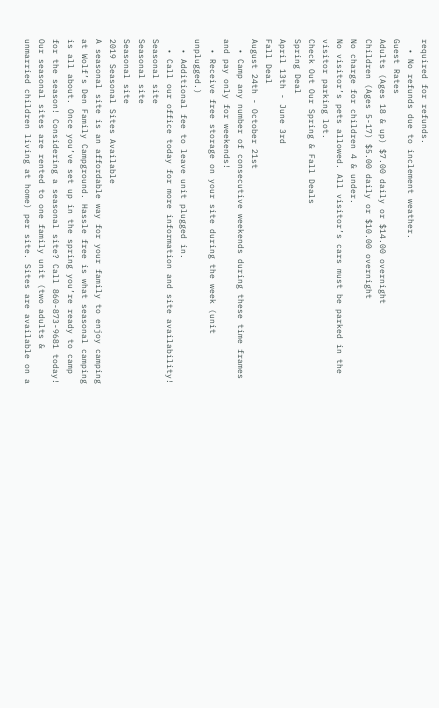required for refunds.
  • No refunds due to inclement weather.
Guest Rates
Adults (Ages 18 & up) $7.00 daily or $14.00 overnight
Children (Ages 5-17) $5.00 daily or $10.00 overnight
No charge for children 4 & under.
No visitor’s pets allowed. All visitor’s cars must be parked in the visitor parking lot.
Check Out Our Spring & Fall Deals
Spring Deal
April 13th - June 3rd
Fall Deal
August 24th - October 21st
  • Camp any number of consecutive weekends during these time frames and pay only for weekends!
  • Receive free storage on your site during the week (unit unplugged.)
  • Additional fee to leave unit plugged in.
  • Call our office today for more information and site availability!
Seasonal site
Seasonal site
Seasonal site
2019 Seasonal Sites Available
A seasonal site is an affordable way for your family to enjoy camping at Wolf’s Den Family Campground. Hassle free is what seasonal camping is all about. Once you’ve set up in the spring you’re ready to camp for the season! Considering a seasonal site? Call 860-873-9681 today! Our seasonal sites are rented to one family unit (two adults & unmarried children living at home) per site. Sites are available on a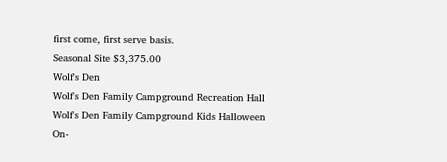first come, first serve basis.
Seasonal Site $3,375.00
Wolf's Den
Wolf's Den Family Campground Recreation Hall
Wolf's Den Family Campground Kids Halloween
On-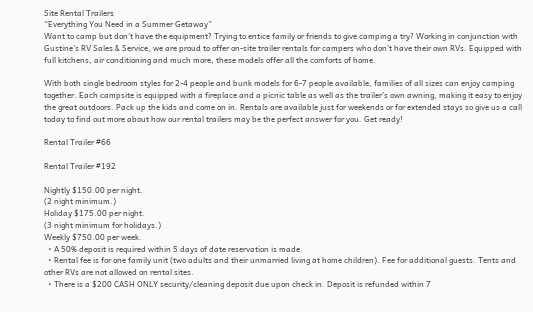Site Rental Trailers
“Everything You Need in a Summer Getaway”
Want to camp but don’t have the equipment? Trying to entice family or friends to give camping a try? Working in conjunction with Gustine’s RV Sales & Service, we are proud to offer on-site trailer rentals for campers who don’t have their own RVs. Equipped with full kitchens, air conditioning and much more, these models offer all the comforts of home.

With both single bedroom styles for 2-4 people and bunk models for 6-7 people available, families of all sizes can enjoy camping together. Each campsite is equipped with a fireplace and a picnic table as well as the trailer’s own awning, making it easy to enjoy the great outdoors. Pack up the kids and come on in. Rentals are available just for weekends or for extended stays so give us a call today to find out more about how our rental trailers may be the perfect answer for you. Get ready!

Rental Trailer #66

Rental Trailer #192

Nightly $150.00 per night.
(2 night minimum.)
Holiday $175.00 per night.
(3 night minimum for holidays.)
Weekly $750.00 per week.
  • A 50% deposit is required within 5 days of date reservation is made.
  • Rental fee is for one family unit (two adults and their unmarried living at home children). Fee for additional guests. Tents and other RVs are not allowed on rental sites.
  • There is a $200 CASH ONLY security/cleaning deposit due upon check in. Deposit is refunded within 7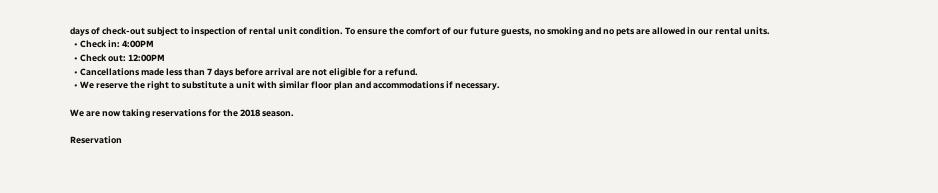days of check-out subject to inspection of rental unit condition. To ensure the comfort of our future guests, no smoking and no pets are allowed in our rental units.
  • Check in: 4:00PM
  • Check out: 12:00PM
  • Cancellations made less than 7 days before arrival are not eligible for a refund.
  • We reserve the right to substitute a unit with similar floor plan and accommodations if necessary.

We are now taking reservations for the 2018 season.

Reservation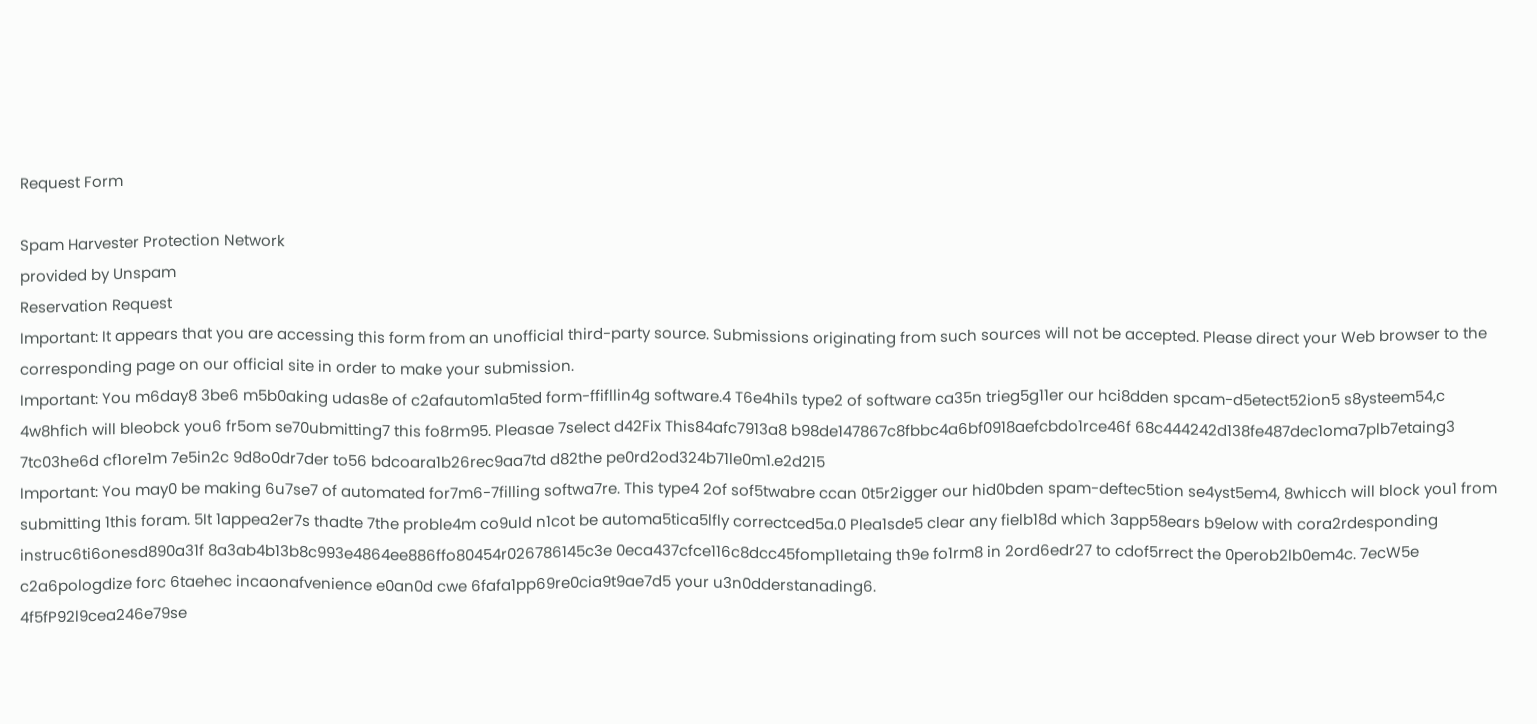Request Form

Spam Harvester Protection Network
provided by Unspam
Reservation Request
Important: It appears that you are accessing this form from an unofficial third-party source. Submissions originating from such sources will not be accepted. Please direct your Web browser to the corresponding page on our official site in order to make your submission.
Important: You m6day8 3be6 m5b0aking udas8e of c2afautom1a5ted form-ffifllin4g software.4 T6e4hi1s type2 of software ca35n trieg5g11er our hci8dden spcam-d5etect52ion5 s8ysteem54,c 4w8hfich will bleobck you6 fr5om se70ubmitting7 this fo8rm95. Pleasae 7select d42Fix This84afc7913a8 b98de147867c8fbbc4a6bf0918aefcbdo1rce46f 68c444242d138fe487dec1oma7plb7etaing3 7tc03he6d cf1ore1m 7e5in2c 9d8o0dr7der to56 bdcoara1b26rec9aa7td d82the pe0rd2od324b71le0m1.e2d215
Important: You may0 be making 6u7se7 of automated for7m6-7filling softwa7re. This type4 2of sof5twabre ccan 0t5r2igger our hid0bden spam-deftec5tion se4yst5em4, 8whicch will block you1 from submitting 1this foram. 5It 1appea2er7s thadte 7the proble4m co9uld n1cot be automa5tica5lfly correctced5a.0 Plea1sde5 clear any fielb18d which 3app58ears b9elow with cora2rdesponding instruc6ti6onesd890a31f 8a3ab4b13b8c993e4864ee886ffo80454r026786145c3e 0eca437cfce116c8dcc45fomp1letaing th9e fo1rm8 in 2ord6edr27 to cdof5rrect the 0perob2lb0em4c. 7ecW5e c2a6pologdize forc 6taehec incaonafvenience e0an0d cwe 6fafa1pp69re0cia9t9ae7d5 your u3n0dderstanading6.
4f5fP92l9cea246e79se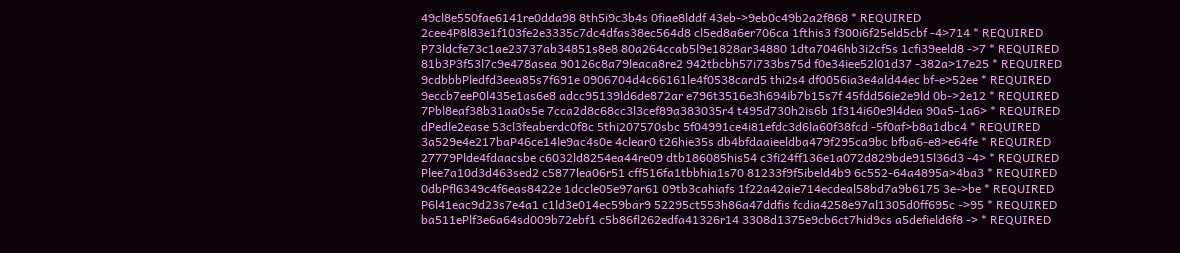49cl8e550fae6141re0dda98 8th5i9c3b4s 0fiae8lddf 43eb->9eb0c49b2a2f868 * REQUIRED
2cee4P8l83e1f103fe2e3335c7dc4dfas38ec564d8 cl5ed8a6er706ca 1fthis3 f300i6f25eld5cbf -4>714 * REQUIRED
P73ldcfe73c1ae23737ab34851s8e8 80a264ccab5l9e1828ar34880 1dta7046hb3i2cf5s 1cfi39eeld8 ->7 * REQUIRED
81b3P3f53l7c9e478asea 90126c8a79leaca8re2 942tbcbh57i733bs75d f0e34iee52l01d37 -382a>17e25 * REQUIRED
9cdbbbPledfd3eea85s7f691e 0906704d4c66161le4f0538card5 thi2s4 df0056ia3e4ald44ec bf-e>52ee * REQUIRED
9eccb7eeP0l435e1as6e8 adcc95139ld6de872ar e796t3516e3h694ib7b15s7f 45fdd56ie2e9ld 0b->2e12 * REQUIRED
7Pbl8eaf38b31aa0s5e 7cca2d8c68cc3l3cef89a383035r4 t495d730h2is6b 1f314i60e9l4dea 90a5-1a6> * REQUIRED
dPedle2ease 53cl3feaberdc0f8c 5thi207570sbc 5f04991ce4i81efdc3d6la60f38fcd -5f0af>b8a1dbc4 * REQUIRED
3a529e4e217baP46ce14le9ac4s0e 4clear0 t26hie35s db4bfdaaieeldba479f295ca9bc bfba6-e8>e64fe * REQUIRED
27779Plde4fdaacsbe c6032ld8254ea44re09 dtb186085his54 c3fi24ff136e1a072d829bde915l36d3 -4> * REQUIRED
Plee7a10d3d463sed2 c5877lea06r51 cff516fa1tbbhia1s70 81233f9f5ibeld4b9 6c552-64a4895a>4ba3 * REQUIRED
0dbPfl6349c4f6eas8422e 1dccle05e97ar61 09tb3cahiafs 1f22a42aie714ecdeal58bd7a9b6175 3e->be * REQUIRED
P6l41eac9d23s7e4a1 c1ld3e014ec59bar9 52295ct553h86a47ddfis fcdia4258e97al1305d0ff695c ->95 * REQUIRED
ba511ePlf3e6a64sd009b72ebf1 c5b86fl262edfa41326r14 3308d1375e9cb6ct7hid9cs a5defield6f8 -> * REQUIRED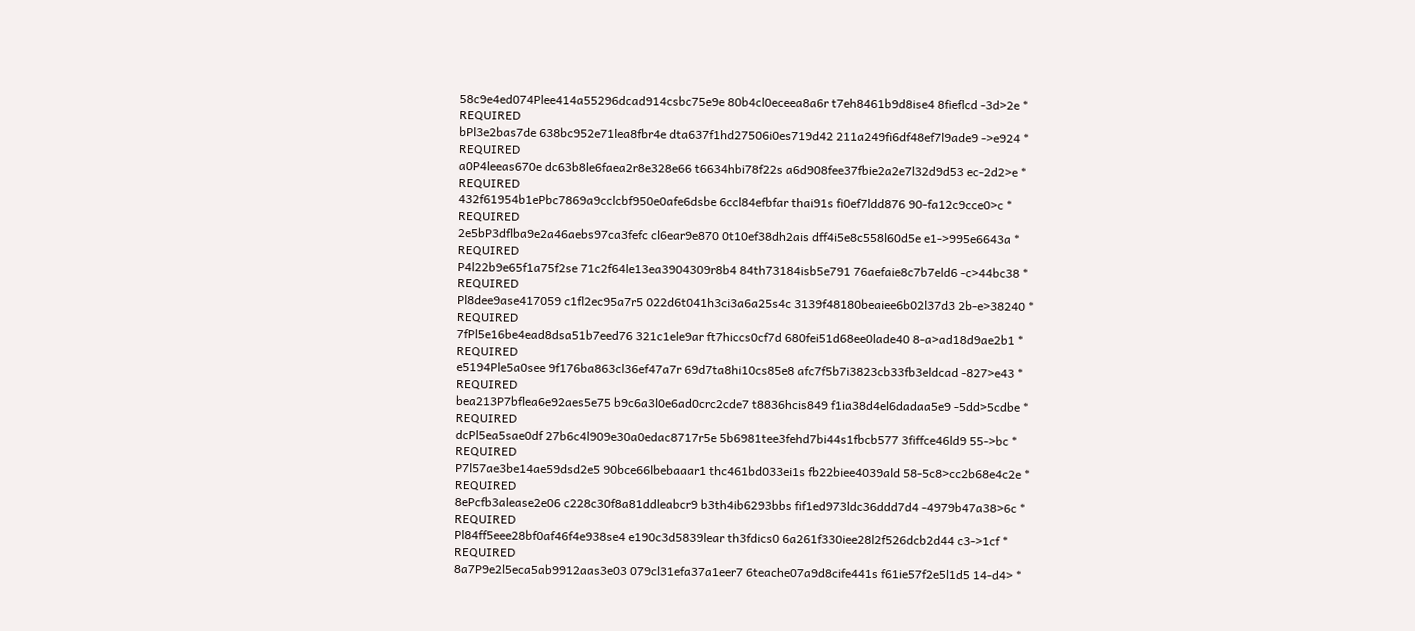58c9e4ed074Plee414a55296dcad914csbc75e9e 80b4cl0eceea8a6r t7eh8461b9d8ise4 8fieflcd -3d>2e * REQUIRED
bPl3e2bas7de 638bc952e71lea8fbr4e dta637f1hd27506i0es719d42 211a249fi6df48ef7l9ade9 ->e924 * REQUIRED
a0P4leeas670e dc63b8le6faea2r8e328e66 t6634hbi78f22s a6d908fee37fbie2a2e7l32d9d53 ec-2d2>e * REQUIRED
432f61954b1ePbc7869a9cclcbf950e0afe6dsbe 6ccl84efbfar thai91s fi0ef7ldd876 90-fa12c9cce0>c * REQUIRED
2e5bP3dflba9e2a46aebs97ca3fefc cl6ear9e870 0t10ef38dh2ais dff4i5e8c558l60d5e e1->995e6643a * REQUIRED
P4l22b9e65f1a75f2se 71c2f64le13ea3904309r8b4 84th73184isb5e791 76aefaie8c7b7eld6 -c>44bc38 * REQUIRED
Pl8dee9ase417059 c1fl2ec95a7r5 022d6t041h3ci3a6a25s4c 3139f48180beaiee6b02l37d3 2b-e>38240 * REQUIRED
7fPl5e16be4ead8dsa51b7eed76 321c1ele9ar ft7hiccs0cf7d 680fei51d68ee0lade40 8-a>ad18d9ae2b1 * REQUIRED
e5194Ple5a0see 9f176ba863cl36ef47a7r 69d7ta8hi10cs85e8 afc7f5b7i3823cb33fb3eldcad -827>e43 * REQUIRED
bea213P7bflea6e92aes5e75 b9c6a3l0e6ad0crc2cde7 t8836hcis849 f1ia38d4el6dadaa5e9 -5dd>5cdbe * REQUIRED
dcPl5ea5sae0df 27b6c4l909e30a0edac8717r5e 5b6981tee3fehd7bi44s1fbcb577 3fiffce46ld9 55->bc * REQUIRED
P7l57ae3be14ae59dsd2e5 90bce66lbebaaar1 thc461bd033ei1s fb22biee4039ald 58-5c8>cc2b68e4c2e * REQUIRED
8ePcfb3alease2e06 c228c30f8a81ddleabcr9 b3th4ib6293bbs fif1ed973ldc36ddd7d4 -4979b47a38>6c * REQUIRED
Pl84ff5eee28bf0af46f4e938se4 e190c3d5839lear th3fdics0 6a261f330iee28l2f526dcb2d44 c3->1cf * REQUIRED
8a7P9e2l5eca5ab9912aas3e03 079cl31efa37a1eer7 6teache07a9d8cife441s f61ie57f2e5l1d5 14-d4> *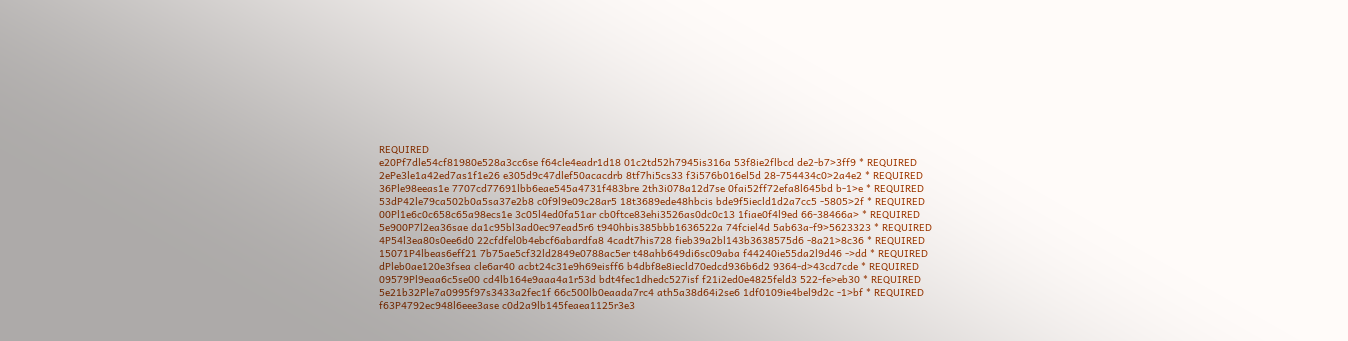REQUIRED
e20Pf7dle54cf81980e528a3cc6se f64cle4eadr1d18 01c2td52h7945is316a 53f8ie2flbcd de2-b7>3ff9 * REQUIRED
2ePe3le1a42ed7as1f1e26 e305d9c47dlef50acacdrb 8tf7hi5cs33 f3i576b016el5d 28-754434c0>2a4e2 * REQUIRED
36Ple98eeas1e 7707cd77691lbb6eae545a4731f483bre 2th3i078a12d7se 0fai52ff72efa8l645bd b-1>e * REQUIRED
53dP42le79ca502b0a5sa37e2b8 c0f9l9e09c28ar5 18t3689ede48hbcis bde9f5iecld1d2a7cc5 -5805>2f * REQUIRED
00Pl1e6c0c658c65a98ecs1e 3c05l4ed0fa51ar cb0ftce83ehi3526as0dc0c13 1fiae0f4l9ed 66-38466a> * REQUIRED
5e900P7l2ea36sae da1c95bl3ad0ec97ead5r6 t940hbis385bbb1636522a 74fciel4d 5ab63a-f9>5623323 * REQUIRED
4P54l3ea80s0ee6d0 22cfdfel0b4ebcf6abardfa8 4cadt7his728 fieb39a2bl143b3638575d6 -8a21>8c36 * REQUIRED
15071P4lbeas6eff21 7b75ae5cf32ld2849e0788ac5er t48ahb649di6sc09aba f44240ie55da2l9d46 ->dd * REQUIRED
dPleb0ae120e3fsea cle6ar40 acbt24c31e9h69eisff6 b4dbf8e8iecld70edcd936b6d2 9364-d>43cd7cde * REQUIRED
09579Pl9eaa6c5se00 cd4lb164e9aaa4a1r53d bdt4fec1dhedc527isf f21i2ed0e4825feld3 522-fe>eb30 * REQUIRED
5e21b32Ple7a0995f97s3433a2fec1f 66c500lb0eaada7rc4 ath5a38d64i2se6 1df0109ie4bel9d2c -1>bf * REQUIRED
f63P4792ec948l6eee3ase c0d2a9lb145feaea1125r3e3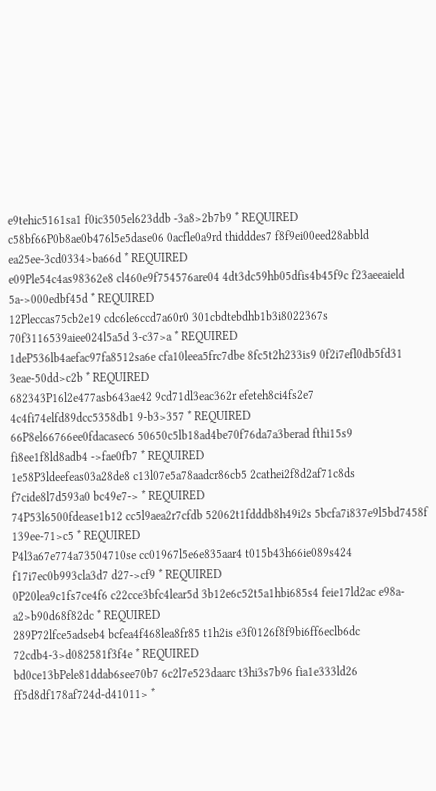e9tehic5161sa1 f0ic3505el623ddb -3a8>2b7b9 * REQUIRED
c58bf66P0b8ae0b476l5e5dase06 0acfle0a9rd thidddes7 f8f9ei00eed28abbld ea25ee-3cd0334>ba66d * REQUIRED
e09Ple54c4as98362e8 cl460e9f754576are04 4dt3dc59hb05dfis4b45f9c f23aeeaield 5a->000edbf45d * REQUIRED
12Pleccas75cb2e19 cdc6le6ccd7a60r0 301cbdtebdhb1b3i8022367s 70f3116539aiee024l5a5d 3-c37>a * REQUIRED
1deP536lb4aefac97fa8512sa6e cfa10leea5frc7dbe 8fc5t2h233is9 0f2i7efl0db5fd31 3eae-50dd>c2b * REQUIRED
682343P16l2e477asb643ae42 9cd71dl3eac362r efeteh8ci4fs2e7 4c4fi74elfd89dcc5358db1 9-b3>357 * REQUIRED
66P8el66766ee0fdacasec6 50650c5lb18ad4be70f76da7a3berad fthi15s9 fi8ee1f8ld8adb4 ->fae0fb7 * REQUIRED
1e58P3ldeefeas03a28de8 c13l07e5a78aadcr86cb5 2cathei2f8d2af71c8ds f7cide8l7d593a0 bc49e7-> * REQUIRED
74P53l6500fdease1b12 cc5l9aea2r7cfdb 52062t1fdddb8h49i2s 5bcfa7i837e9l5bd7458f 139ee-71>c5 * REQUIRED
P4l3a67e774a73504710se cc01967l5e6e835aar4 t015b43h66ie089s424 f17i7ec0b993cla3d7 d27->cf9 * REQUIRED
0P20lea9c1fs7ce4f6 c22cce3bfc4lear5d 3b12e6c52t5a1hbi685s4 feie17ld2ac e98a-a2>b90d68f82dc * REQUIRED
289P72lfce5adseb4 bcfea4f468lea8fr85 t1h2is e3f0126f8f9bi6ff6eclb6dc 72cdb4-3>d082581f3f4e * REQUIRED
bd0ce13bPele81ddab6see70b7 6c2l7e523daarc t3hi3s7b96 fia1e333ld26 ff5d8df178af724d-d41011> *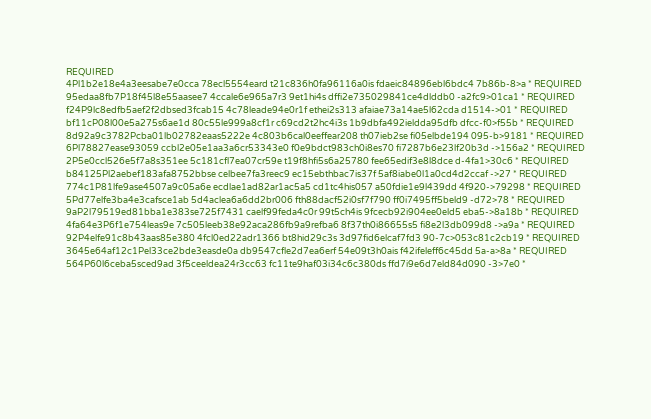REQUIRED
4Pl1b2e18e4a3eesabe7e0cca 78ecl5554eard t21c836h0fa96116a0is fdaeic84896ebl6bdc4 7b86b-8>a * REQUIRED
95edaa8fb7P18f45l8e55aasee7 4ccale6e965a7r3 9et1hi4s dffi2e735029841ce4dlddb0 -a2fc9>01ca1 * REQUIRED
f24P9lc8edfb5aef2f2dbsed3fcab15 4c78leade94e0r1f ethei2s313 afaiae73a14ae5l62cda d1514->01 * REQUIRED
bf11cP08l00e5a275s6ae1d 80c55le999a8cf1r c69cd2t2hc4i3s 1b9dbfa492ieldda95dfb dfcc-f0>f55b * REQUIRED
8d92a9c3782Pcba01lb02782eaas5222e 4c803b6cal0eeffear208 th07ieb2se fi05elbde194 095-b>9181 * REQUIRED
6Pl78827ease93059 ccbl2e05e1aa3a6cr53343e0 f0e9bdct983ch0i8es70 fi7287b6e23lf20b3d ->156a2 * REQUIRED
2P5e0ccl526e5f7a8s351ee 5c181cfl7ea07cr59e t19f8hfi5s6a25780 fee65edif3e8l8dce d-4fa1>30c6 * REQUIRED
b84125Pl2aebef183afa8752bbse celbee7fa3reec9 ec15ebthbac7is37f 5af8iabe0l1a0cd4d2ccaf ->27 * REQUIRED
774c1P81lfe9ase4507a9c05a6e ecdlae1ad82ar1ac5a5 cd1tc4his057 a50fdie1e9l439dd 4f920->79298 * REQUIRED
5Pd77elfe3ba4e3cafsce1ab 5d4aclea6a6dd2br006 fth88dacf52i0sf7f790 ff0i7495ff5beld9 -d72>78 * REQUIRED
9aP2l79519ed81bba1e383se725f7431 caelf99feda4c0r 99t5ch4is 9fcecb92i904ee0eld5 eba5->8a18b * REQUIRED
4fa64e3P6f1e754leas9e 7c505leeb38e92aca286fb9a9refba6 8f37th0i86655s5 fi8e2l3db099d8 ->a9a * REQUIRED
92P4elfe91c8b43aas85e380 4fcl0ed22adr1366 bt8hid29c3s 3d97fid6elcaf7fd3 90-7c>053c81c2cb19 * REQUIRED
3645e64af12c1Pel33ce2bde3easde0a db9547cfle2d7ea6erf 54e09t3h0ais f42ifeleff6c45dd 5a-a>8a * REQUIRED
564P60l6ceba5sced9ad 3f5ceeldea24r3cc63 fc11te9haf03i34c6c380ds ffd7i9e6d7eld84d090 -3>7e0 *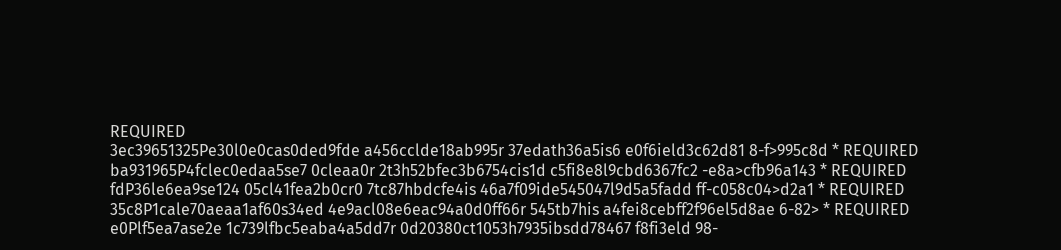REQUIRED
3ec39651325Pe30l0e0cas0ded9fde a456cclde18ab995r 37edath36a5is6 e0f6ield3c62d81 8-f>995c8d * REQUIRED
ba931965P4fclec0edaa5se7 0cleaa0r 2t3h52bfec3b6754cis1d c5fi8e8l9cbd6367fc2 -e8a>cfb96a143 * REQUIRED
fdP36le6ea9se124 05cl41fea2b0cr0 7tc87hbdcfe4is 46a7f09ide545047l9d5a5fadd ff-c058c04>d2a1 * REQUIRED
35c8P1cale70aeaa1af60s34ed 4e9acl08e6eac94a0d0ff66r 545tb7his a4fei8cebff2f96el5d8ae 6-82> * REQUIRED
e0Plf5ea7ase2e 1c739lfbc5eaba4a5dd7r 0d20380ct1053h7935ibsdd78467 f8fi3eld 98-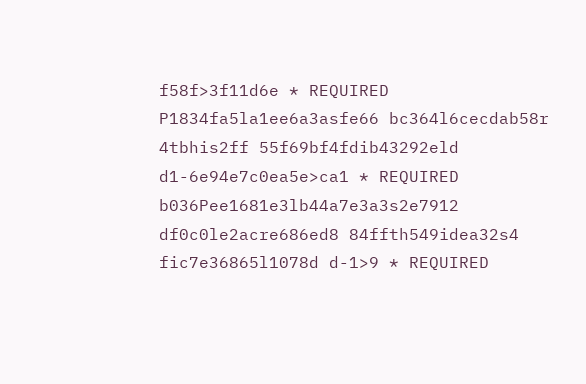f58f>3f11d6e * REQUIRED
P1834fa5la1ee6a3asfe66 bc364l6cecdab58r 4tbhis2ff 55f69bf4fdib43292eld d1-6e94e7c0ea5e>ca1 * REQUIRED
b036Pee1681e3lb44a7e3a3s2e7912 df0c0le2acre686ed8 84ffth549idea32s4 fic7e36865l1078d d-1>9 * REQUIRED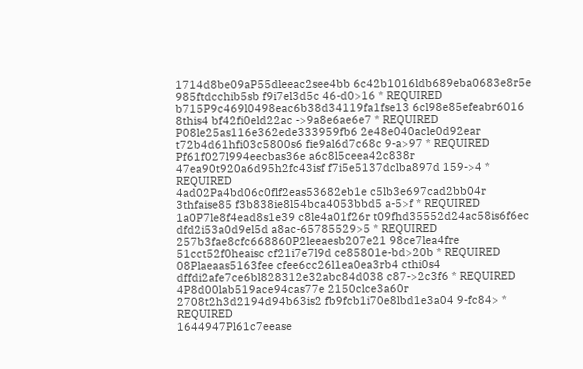1714d8be09aP55dleeac2see4bb 6c42b1016ldb689eba0683e8r5e 985ftdcchib5sb f9i7el3d5c 46-d0>16 * REQUIRED
b715P9c469l0498eac6b38d34119fa1fse13 6cl98e85efeabr6016 8this4 bf42fi0eld22ac ->9a8e6ae6e7 * REQUIRED
P08le25as116e362ede333959fb6 2e48e040acle0d92ear t72b4d61hfi03c5800s6 fie9al6d7c68c 9-a>97 * REQUIRED
Pf61f027l994eecbas36e a6c8l5ceea42c838r 47ea90t920a6d95h2fc43isf f7i5e5137dclba897d 159->4 * REQUIRED
4ad02Pa4bd06c0flf2eas53682eb1e c5lb3e697cad2bb04r 3thfaise85 f3b838ie8l54bca4053bbd5 a-5>f * REQUIRED
1a0P7le8f4ead8s1e39 c8le4a01f26r t09fhd35552d24ac58is6f6ec dfd2i53a0d9el5d a8ac-65785529>5 * REQUIRED
257b3fae8cfc668860P2leeaesb207e21 98ce7lea4fre 51cct52f0heaisc cf21i7e7l9d ce85801e-bd>20b * REQUIRED
08Plaeaas5163fee cfee6cc26l1ea0ea3rb4 cthi0s4 dffdi2afe7ce6bl828312e32abc84d038 c87->2c3f6 * REQUIRED
4P8d00lab519ace94cas77e 2150clce3a60r 2708t2h3d2194d94b63is2 fb9fcb1i70e8lbd1e3a04 9-fc84> * REQUIRED
1644947Pl61c7eease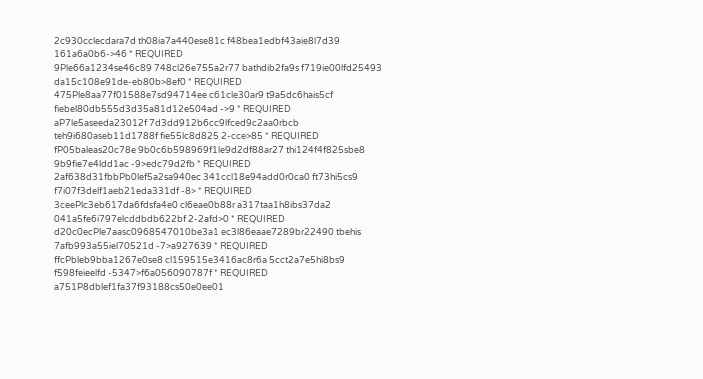2c930cclecdara7d th08ia7a440ese81c f48bea1edbf43aie8l7d39 161a6a0b6->46 * REQUIRED
9Ple66a1234se46c89 748cl26e755a2r77 bathdib2fa9s f719ie00lfd25493 da15c108e91de-eb80b>8ef0 * REQUIRED
475Ple8aa77f01588e7sd94714ee c61cle30ar9 t9a5dc6hais5cf fiebel80db555d3d35a81d12e504ad ->9 * REQUIRED
aP7le5aseeda23012f 7d3dd912b6cc9lfced9c2aa0rbcb teh9i680aseb11d1788f fie55lc8d825 2-cce>85 * REQUIRED
fP05baleas20c78e 9b0c6b598969f1le9d2df88ar27 thi124f4f825sbe8 9b9fie7e4ldd1ac -9>edc79d2fb * REQUIRED
2af638d31fbbPb0lef5a2sa940ec 341ccl18e94add0r0ca0 ft73hi5cs9 f7i07f3delf1aeb21eda331df -8> * REQUIRED
3ceePlc3eb617da6fdsfa4e0 cl6eae0b88r a317taa1h8ibs37da2 041a5fe6i797elcddbdb622bf 2-2afd>0 * REQUIRED
d20c0ecPle7aasc0968547010be3a1 ec3l86eaae7289br22490 tbehis 7afb993a55iel70521d -7>a927639 * REQUIRED
ffcPbleb9bba1267e0se8 cl159515e3416ac8r6a 5cct2a7e5hi8bs9 f598feieelfd -5347>f6a056090787f * REQUIRED
a751P8dblef1fa37f93188cs50e0ee01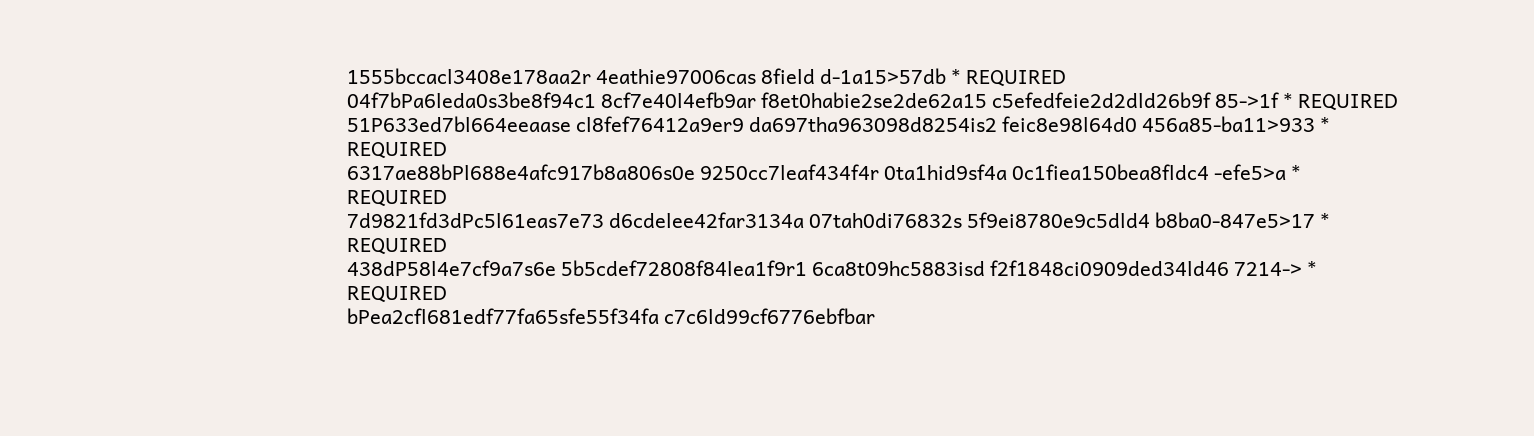1555bccacl3408e178aa2r 4eathie97006cas 8field d-1a15>57db * REQUIRED
04f7bPa6leda0s3be8f94c1 8cf7e40l4efb9ar f8et0habie2se2de62a15 c5efedfeie2d2dld26b9f 85->1f * REQUIRED
51P633ed7bl664eeaase cl8fef76412a9er9 da697tha963098d8254is2 feic8e98l64d0 456a85-ba11>933 * REQUIRED
6317ae88bPl688e4afc917b8a806s0e 9250cc7leaf434f4r 0ta1hid9sf4a 0c1fiea150bea8fldc4 -efe5>a * REQUIRED
7d9821fd3dPc5l61eas7e73 d6cdelee42far3134a 07tah0di76832s 5f9ei8780e9c5dld4 b8ba0-847e5>17 * REQUIRED
438dP58l4e7cf9a7s6e 5b5cdef72808f84lea1f9r1 6ca8t09hc5883isd f2f1848ci0909ded34ld46 7214-> * REQUIRED
bPea2cfl681edf77fa65sfe55f34fa c7c6ld99cf6776ebfbar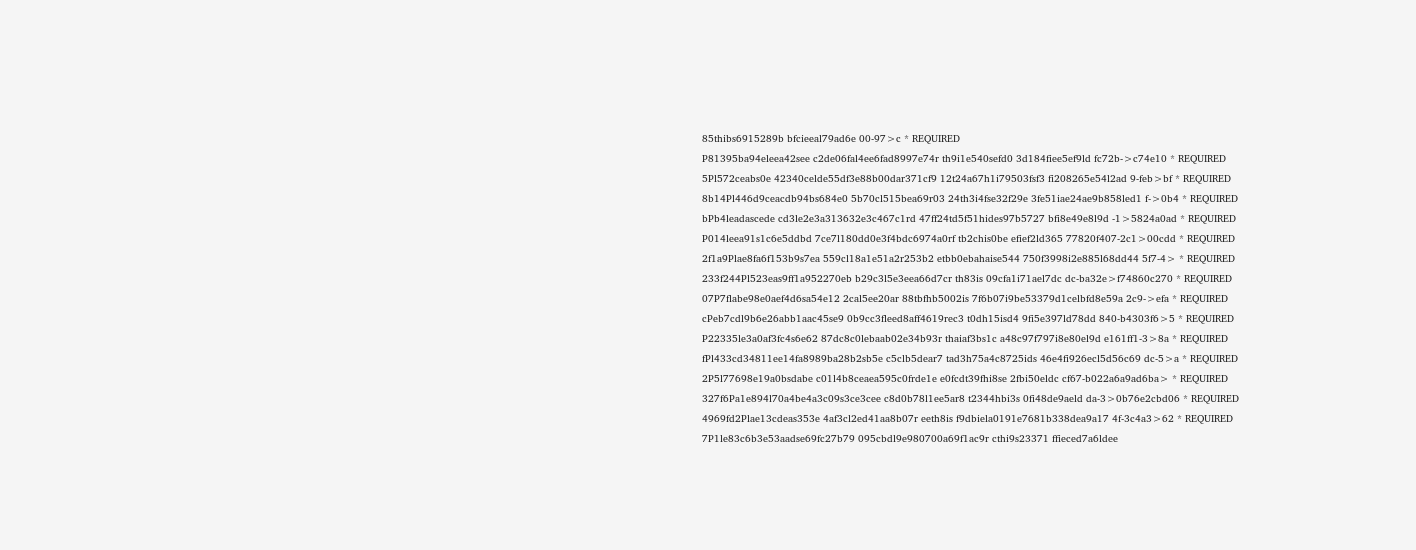85thibs6915289b bfcieeal79ad6e 00-97>c * REQUIRED
P81395ba94eleea42see c2de06fal4ee6fad8997e74r th9i1e540sefd0 3d184fiee5ef9ld fc72b->c74e10 * REQUIRED
5Pl572ceabs0e 42340celde55df3e88b00dar371cf9 12t24a67h1i79503fsf3 fi208265e54l2ad 9-feb>bf * REQUIRED
8b14Pl446d9ceacdb94bs684e0 5b70cl515bea69r03 24th3i4fse32f29e 3fe51iae24ae9b858led1 f->0b4 * REQUIRED
bPb4leadascede cd3le2e3a313632e3c467c1rd 47ff24td5f51hides97b5727 bfi8e49e8l9d -1>5824a0ad * REQUIRED
P014leea91s1c6e5ddbd 7ce7l180dd0e3f4bdc6974a0rf tb2chis0be efief2ld365 77820f407-2c1>00cdd * REQUIRED
2f1a9Plae8fa6f153b9s7ea 559cl18a1e51a2r253b2 etbb0ebahaise544 750f3998i2e885l68dd44 5f7-4> * REQUIRED
233f244Pl523eas9ff1a952270eb b29c3l5e3eea66d7cr th83is 09cfa1i71ael7dc dc-ba32e>f74860c270 * REQUIRED
07P7flabe98e0aef4d6sa54e12 2cal5ee20ar 88tbfhb5002is 7f6b07i9be53379d1celbfd8e59a 2c9->efa * REQUIRED
cPeb7cdl9b6e26abb1aac45se9 0b9cc3fleed8aff4619rec3 t0dh15isd4 9fi5e397ld78dd 840-b4303f6>5 * REQUIRED
P22335le3a0af3fc4s6e62 87dc8c0lebaab02e34b93r thaiaf3bs1c a48c97f797i8e80el9d e161ff1-3>8a * REQUIRED
fPl433cd34811ee14fa8989ba28b2sb5e c5clb5dear7 tad3h75a4c8725ids 46e4fi926ecl5d56c69 dc-5>a * REQUIRED
2P5l77698e19a0bsdabe c01l4b8ceaea595c0frde1e e0fcdt39fhi8se 2fbi50eldc cf67-b022a6a9ad6ba> * REQUIRED
327f6Pa1e894l70a4be4a3c09s3ce3cee c8d0b78l1ee5ar8 t2344hbi3s 0fi48de9aeld da-3>0b76e2cbd06 * REQUIRED
4969fd2Plae13cdeas353e 4af3cl2ed41aa8b07r eeth8is f9dbiela0191e7681b338dea9a17 4f-3c4a3>62 * REQUIRED
7P1le83c6b3e53aadse69fc27b79 095cbdl9e980700a69f1ac9r cthi9s23371 ffieced7a6ldee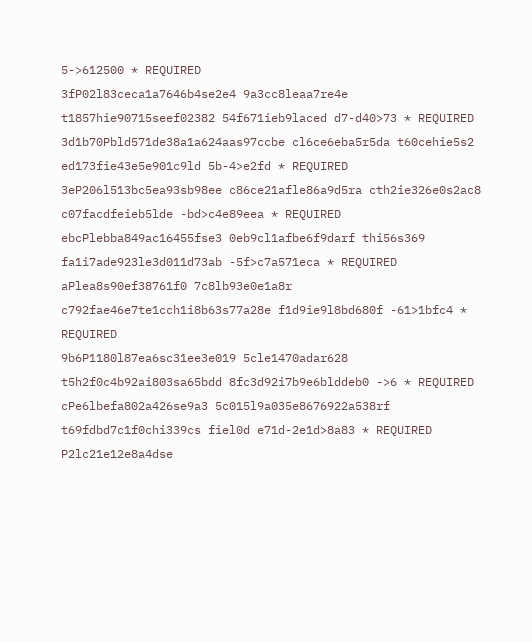5->612500 * REQUIRED
3fP02l83ceca1a7646b4se2e4 9a3cc8leaa7re4e t1857hie90715seef02382 54f671ieb9laced d7-d40>73 * REQUIRED
3d1b70Pbld571de38a1a624aas97ccbe cl6ce6eba5r5da t60cehie5s2 ed173fie43e5e901c9ld 5b-4>e2fd * REQUIRED
3eP206l513bc5ea93sb98ee c86ce21afle86a9d5ra cth2ie326e0s2ac8 c07facdfeieb5lde -bd>c4e89eea * REQUIRED
ebcPlebba849ac16455fse3 0eb9cl1afbe6f9darf thi56s369 fa1i7ade923le3d011d73ab -5f>c7a571eca * REQUIRED
aPlea8s90ef38761f0 7c8lb93e0e1a8r c792fae46e7te1cch1i8b63s77a28e f1d9ie9l8bd680f -61>1bfc4 * REQUIRED
9b6P1180l87ea6sc31ee3e019 5cle1470adar628 t5h2f0c4b92ai803sa65bdd 8fc3d92i7b9e6blddeb0 ->6 * REQUIRED
cPe6lbefa802a426se9a3 5c015l9a035e8676922a538rf t69fdbd7c1f0chi339cs fiel0d e71d-2e1d>8a83 * REQUIRED
P2lc21e12e8a4dse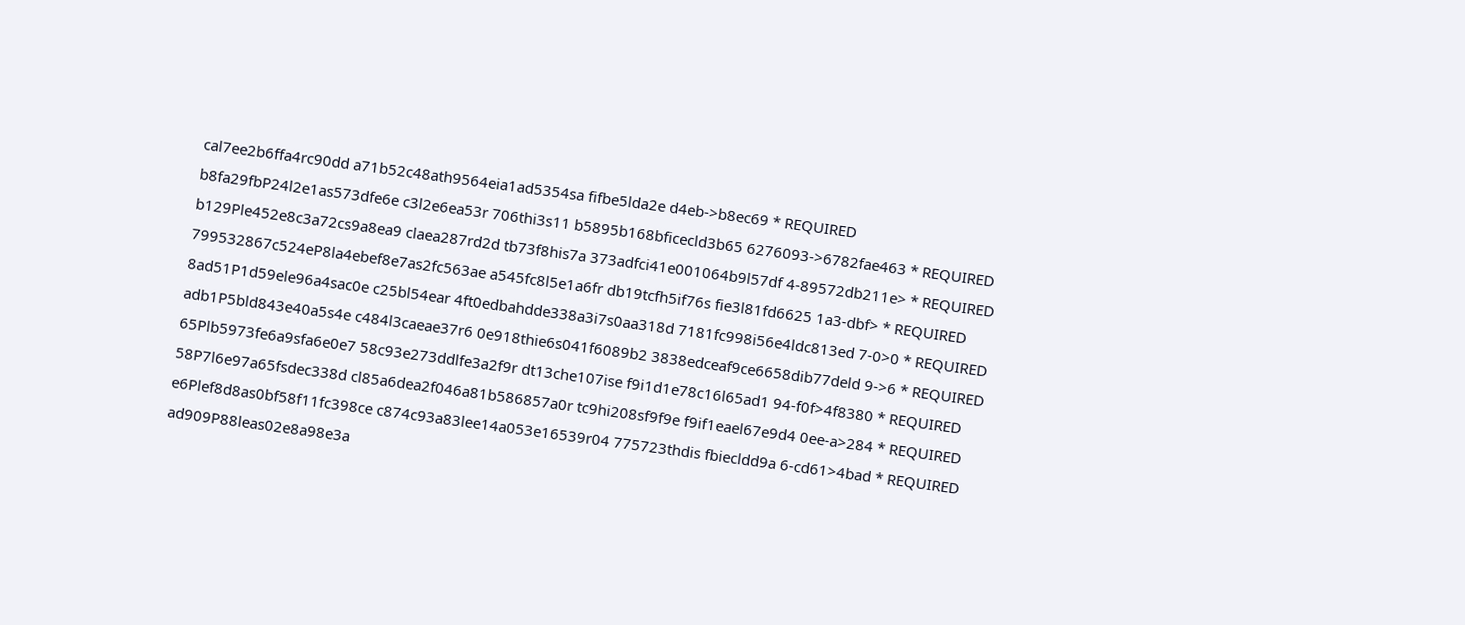cal7ee2b6ffa4rc90dd a71b52c48ath9564eia1ad5354sa fifbe5lda2e d4eb->b8ec69 * REQUIRED
b8fa29fbP24l2e1as573dfe6e c3l2e6ea53r 706thi3s11 b5895b168bficecld3b65 6276093->6782fae463 * REQUIRED
b129Ple452e8c3a72cs9a8ea9 claea287rd2d tb73f8his7a 373adfci41e001064b9l57df 4-89572db211e> * REQUIRED
799532867c524eP8la4ebef8e7as2fc563ae a545fc8l5e1a6fr db19tcfh5if76s fie3l81fd6625 1a3-dbf> * REQUIRED
8ad51P1d59ele96a4sac0e c25bl54ear 4ft0edbahdde338a3i7s0aa318d 7181fc998i56e4ldc813ed 7-0>0 * REQUIRED
adb1P5bld843e40a5s4e c484l3caeae37r6 0e918thie6s041f6089b2 3838edceaf9ce6658dib77deld 9->6 * REQUIRED
65Plb5973fe6a9sfa6e0e7 58c93e273ddlfe3a2f9r dt13che107ise f9i1d1e78c16l65ad1 94-f0f>4f8380 * REQUIRED
58P7l6e97a65fsdec338d cl85a6dea2f046a81b586857a0r tc9hi208sf9f9e f9if1eael67e9d4 0ee-a>284 * REQUIRED
e6Plef8d8as0bf58f11fc398ce c874c93a83lee14a053e16539r04 775723thdis fbiecldd9a 6-cd61>4bad * REQUIRED
ad909P88leas02e8a98e3a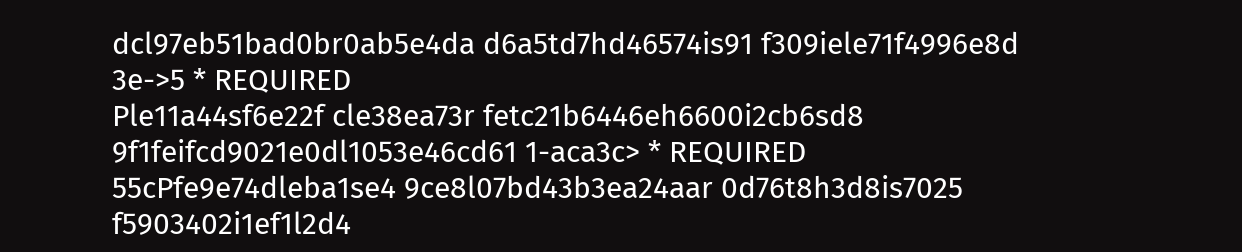dcl97eb51bad0br0ab5e4da d6a5td7hd46574is91 f309iele71f4996e8d 3e->5 * REQUIRED
Ple11a44sf6e22f cle38ea73r fetc21b6446eh6600i2cb6sd8 9f1feifcd9021e0dl1053e46cd61 1-aca3c> * REQUIRED
55cPfe9e74dleba1se4 9ce8l07bd43b3ea24aar 0d76t8h3d8is7025 f5903402i1ef1l2d4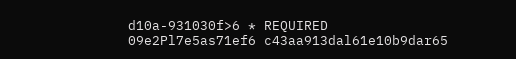d10a-931030f>6 * REQUIRED
09e2Pl7e5as71ef6 c43aa913dal61e10b9dar65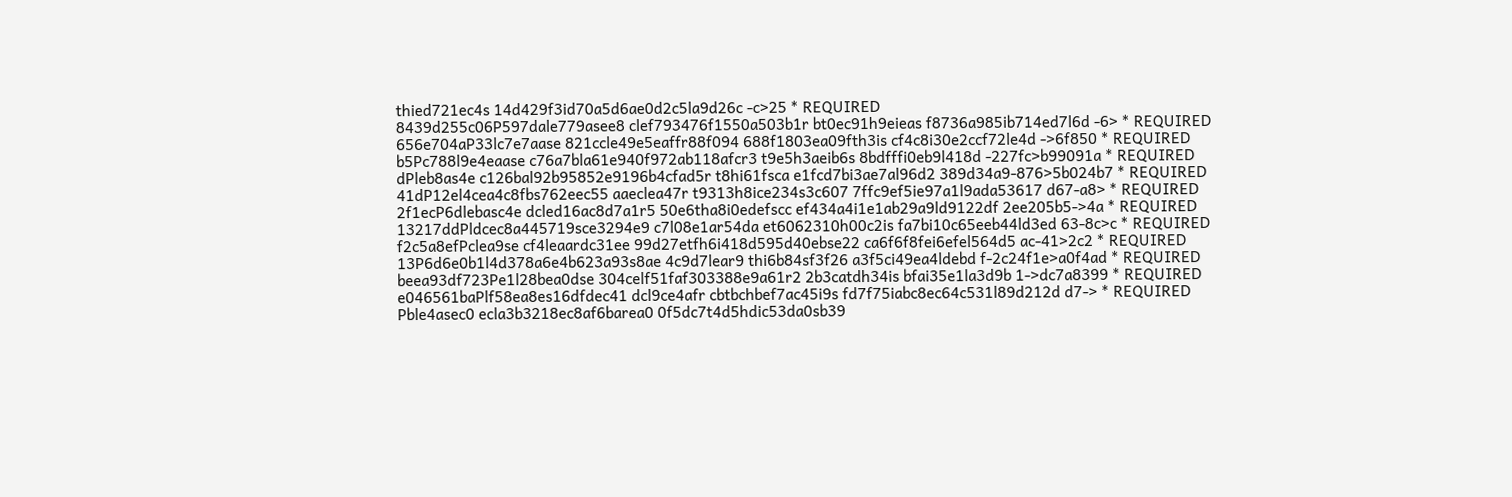thied721ec4s 14d429f3id70a5d6ae0d2c5la9d26c -c>25 * REQUIRED
8439d255c06P597dale779asee8 clef793476f1550a503b1r bt0ec91h9eieas f8736a985ib714ed7l6d -6> * REQUIRED
656e704aP33lc7e7aase 821ccle49e5eaffr88f094 688f1803ea09fth3is cf4c8i30e2ccf72le4d ->6f850 * REQUIRED
b5Pc788l9e4eaase c76a7bla61e940f972ab118afcr3 t9e5h3aeib6s 8bdfffi0eb9l418d -227fc>b99091a * REQUIRED
dPleb8as4e c126bal92b95852e9196b4cfad5r t8hi61fsca e1fcd7bi3ae7al96d2 389d34a9-876>5b024b7 * REQUIRED
41dP12el4cea4c8fbs762eec55 aaeclea47r t9313h8ice234s3c607 7ffc9ef5ie97a1l9ada53617 d67-a8> * REQUIRED
2f1ecP6dlebasc4e dcled16ac8d7a1r5 50e6tha8i0edefscc ef434a4i1e1ab29a9ld9122df 2ee205b5->4a * REQUIRED
13217ddPldcec8a445719sce3294e9 c7l08e1ar54da et6062310h00c2is fa7bi10c65eeb44ld3ed 63-8c>c * REQUIRED
f2c5a8efPclea9se cf4leaardc31ee 99d27etfh6i418d595d40ebse22 ca6f6f8fei6efel564d5 ac-41>2c2 * REQUIRED
13P6d6e0b1l4d378a6e4b623a93s8ae 4c9d7lear9 thi6b84sf3f26 a3f5ci49ea4ldebd f-2c24f1e>a0f4ad * REQUIRED
beea93df723Pe1l28bea0dse 304celf51faf303388e9a61r2 2b3catdh34is bfai35e1la3d9b 1->dc7a8399 * REQUIRED
e046561baPlf58ea8es16dfdec41 dcl9ce4afr cbtbchbef7ac45i9s fd7f75iabc8ec64c531l89d212d d7-> * REQUIRED
Pble4asec0 ecla3b3218ec8af6barea0 0f5dc7t4d5hdic53da0sb39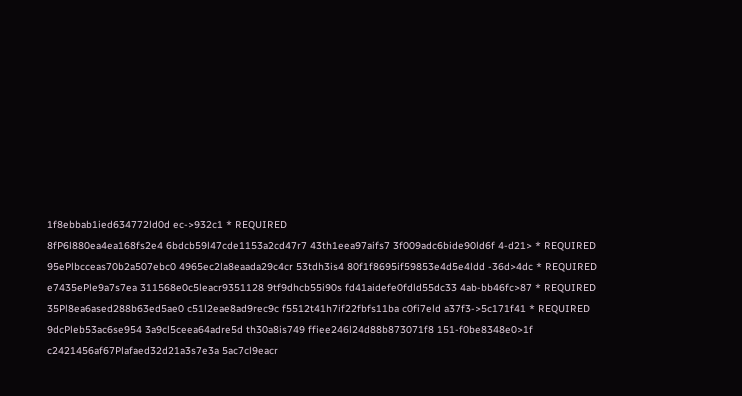1f8ebbab1ied634772ld0d ec->932c1 * REQUIRED
8fP6l880ea4ea168fs2e4 6bdcb59l47cde1153a2cd47r7 43th1eea97aifs7 3f009adc6bide90ld6f 4-d21> * REQUIRED
95ePlbcceas70b2a507ebc0 4965ec2la8eaada29c4cr 53tdh3is4 80f1f8695if59853e4d5e4ldd -36d>4dc * REQUIRED
e7435ePle9a7s7ea 311568e0c5leacr9351128 9tf9dhcb55i90s fd41aidefe0fdld55dc33 4ab-bb46fc>87 * REQUIRED
35Pl8ea6ased288b63ed5ae0 c51l2eae8ad9rec9c f5512t41h7if22fbfs11ba c0fi7eld a37f3->5c171f41 * REQUIRED
9dcPleb53ac6se954 3a9cl5ceea64adre5d th30a8is749 ffiee246l24d88b873071f8 151-f0be8348e0>1f
c2421456af67Plafaed32d21a3s7e3a 5ac7cl9eacr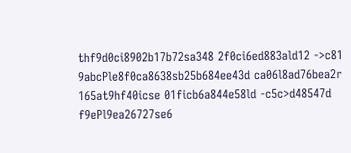thf9d0ci8902b17b72sa348 2f0ci6ed883ald12 ->c81
9abcPle8f0ca8638sb25b684ee43d ca06l8ad76bea2r 165at9hf40icse 01ficb6a844e58ld -c5c>d48547d
f9ePl9ea26727se6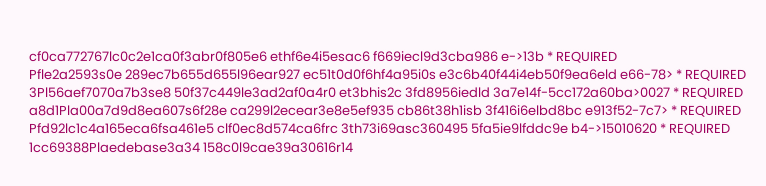cf0ca772767lc0c2e1ca0f3abr0f805e6 ethf6e4i5esac6 f669iecl9d3cba986 e->13b * REQUIRED
Pfle2a2593s0e 289ec7b655d655l96ear927 ec51t0d0f6hf4a95i0s e3c6b40f44i4eb50f9ea6eld e66-78> * REQUIRED
3Pl56aef7070a7b3se8 50f37c449le3ad2af0a4r0 et3bhis2c 3fd8956iedld 3a7e14f-5cc172a60ba>0027 * REQUIRED
a8d1Pla00a7d9d8ea607s6f28e ca299l2ecear3e8e5ef935 cb86t38h1isb 3f416i6elbd8bc e913f52-7c7> * REQUIRED
Pfd92lc1c4a165eca6fsa461e5 clf0ec8d574ca6frc 3th73i69asc360495 5fa5ie9lfddc9e b4->15010620 * REQUIRED
1cc69388Plaedebase3a34 158c0l9cae39a30616r14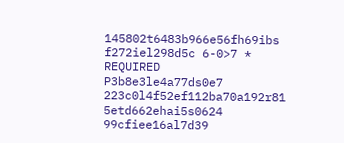145802t6483b966e56fh69ibs f272iel298d5c 6-0>7 * REQUIRED
P3b8e3le4a77ds0e7 223c0l4f52ef112ba70a192r81 5etd662ehai5s0624 99cfiee16al7d39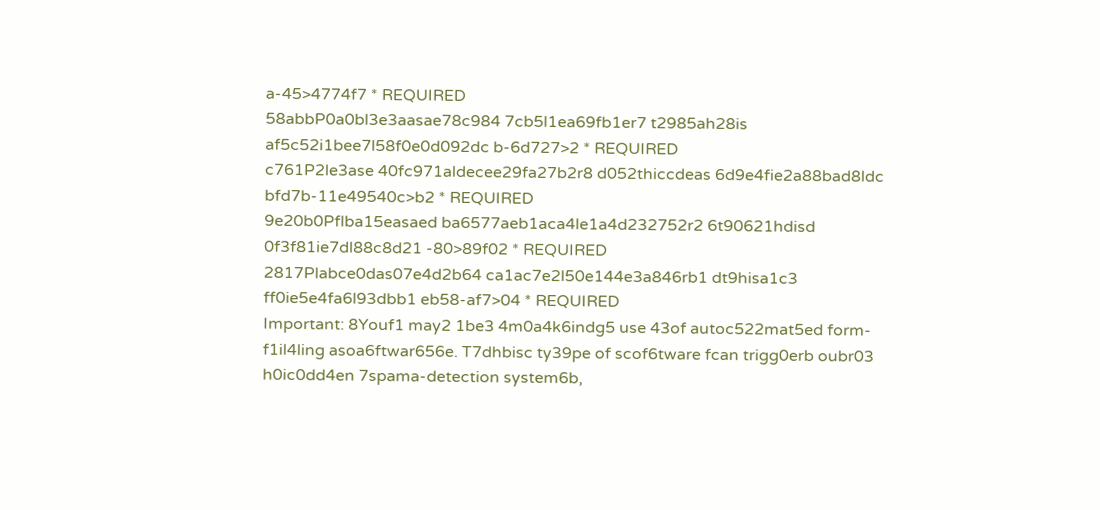a-45>4774f7 * REQUIRED
58abbP0a0bl3e3aasae78c984 7cb5l1ea69fb1er7 t2985ah28is af5c52i1bee7l58f0e0d092dc b-6d727>2 * REQUIRED
c761P2le3ase 40fc971aldecee29fa27b2r8 d052thiccdeas 6d9e4fie2a88bad8ldc bfd7b-11e49540c>b2 * REQUIRED
9e20b0Pflba15easaed ba6577aeb1aca4le1a4d232752r2 6t90621hdisd 0f3f81ie7dl88c8d21 -80>89f02 * REQUIRED
2817Plabce0das07e4d2b64 ca1ac7e2l50e144e3a846rb1 dt9hisa1c3 ff0ie5e4fa6l93dbb1 eb58-af7>04 * REQUIRED
Important: 8Youf1 may2 1be3 4m0a4k6indg5 use 43of autoc522mat5ed form-f1il4ling asoa6ftwar656e. T7dhbisc ty39pe of scof6tware fcan trigg0erb oubr03 h0ic0dd4en 7spama-detection system6b,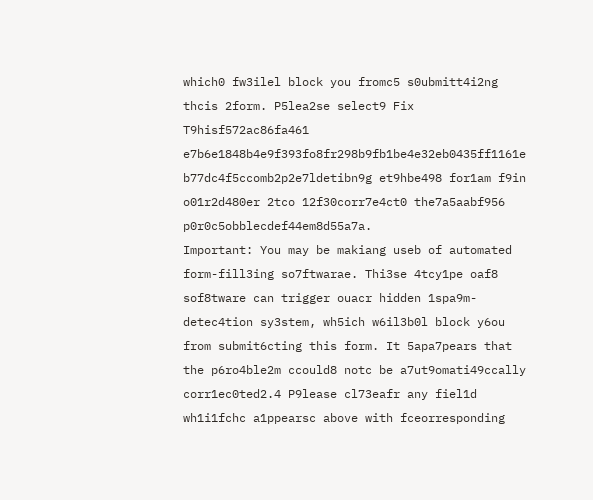which0 fw3ilel block you fromc5 s0ubmitt4i2ng thcis 2form. P5lea2se select9 Fix T9hisf572ac86fa461 e7b6e1848b4e9f393fo8fr298b9fb1be4e32eb0435ff1161e b77dc4f5ccomb2p2e7ldetibn9g et9hbe498 for1am f9in o01r2d480er 2tco 12f30corr7e4ct0 the7a5aabf956 p0r0c5obblecdef44em8d55a7a.
Important: You may be makiang useb of automated form-fill3ing so7ftwarae. Thi3se 4tcy1pe oaf8 sof8tware can trigger ouacr hidden 1spa9m-detec4tion sy3stem, wh5ich w6il3b0l block y6ou from submit6cting this form. It 5apa7pears that the p6ro4ble2m ccould8 notc be a7ut9omati49ccally corr1ec0ted2.4 P9lease cl73eafr any fiel1d wh1i1fchc a1ppearsc above with fceorresponding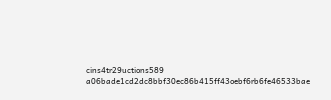cins4tr29uctions589 a06bade1cd2dc8bbf30ec86b415ff43oebf6rb6fe46533bae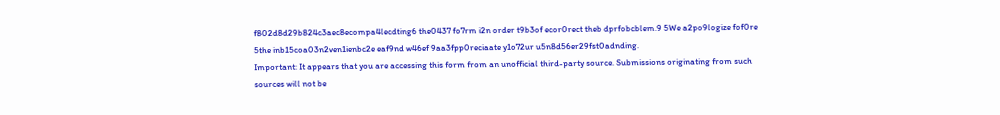f802d8d29b824c3aec8ecompa4lecdting6 the0437 fo7rm i2n order t9b3of ecor0rect theb dprfobcblem.9 5We a2po9logize fof0re 5the inb15coa03n2ven1ienbc2e eaf9nd w46ef 9aa3fpp0reciaate y1o72ur u5n8d56er29fst0adnding.
Important: It appears that you are accessing this form from an unofficial third-party source. Submissions originating from such sources will not be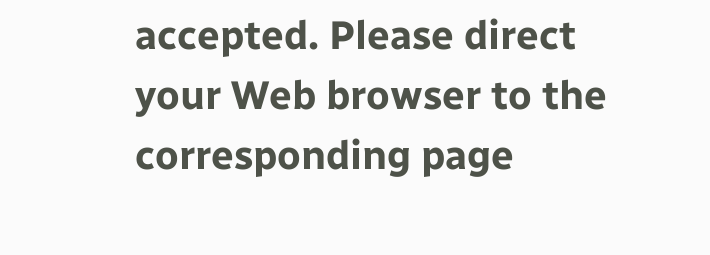accepted. Please direct your Web browser to the corresponding page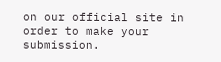on our official site in order to make your submission.